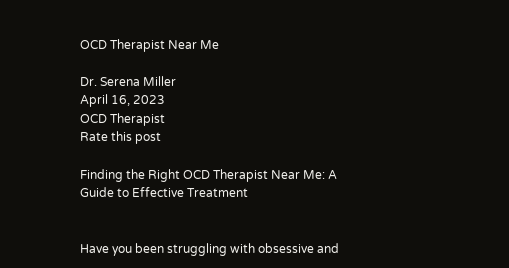OCD Therapist Near Me

Dr. Serena Miller
April 16, 2023
OCD Therapist
Rate this post

Finding the Right OCD Therapist Near Me: A Guide to Effective Treatment


Have you been struggling with obsessive and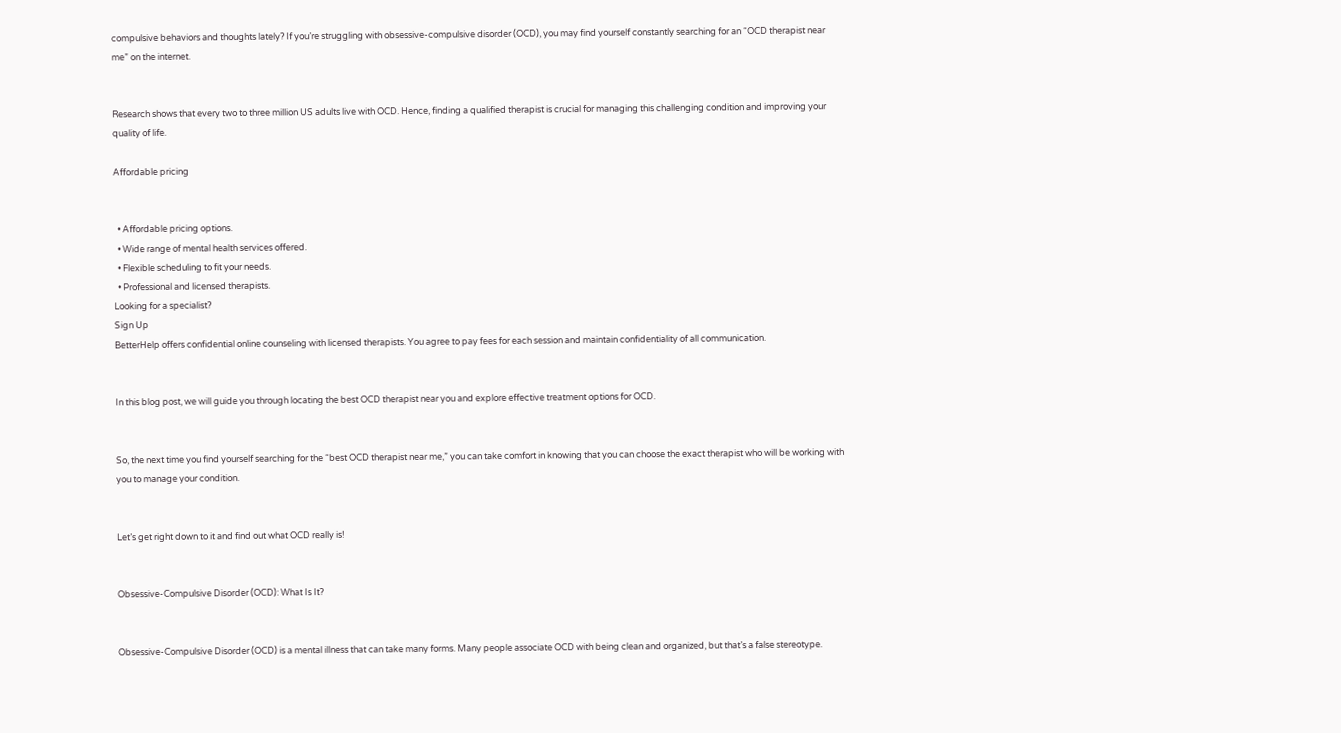compulsive behaviors and thoughts lately? If you’re struggling with obsessive-compulsive disorder (OCD), you may find yourself constantly searching for an “OCD therapist near me” on the internet.


Research shows that every two to three million US adults live with OCD. Hence, finding a qualified therapist is crucial for managing this challenging condition and improving your quality of life.

Affordable pricing


  • Affordable pricing options.
  • Wide range of mental health services offered.
  • Flexible scheduling to fit your needs.
  • Professional and licensed therapists.
Looking for a specialist?
Sign Up
BetterHelp offers confidential online counseling with licensed therapists. You agree to pay fees for each session and maintain confidentiality of all communication.


In this blog post, we will guide you through locating the best OCD therapist near you and explore effective treatment options for OCD.


So, the next time you find yourself searching for the “best OCD therapist near me,” you can take comfort in knowing that you can choose the exact therapist who will be working with you to manage your condition.


Let’s get right down to it and find out what OCD really is!


Obsessive-Compulsive Disorder (OCD): What Is It?


Obsessive-Compulsive Disorder (OCD) is a mental illness that can take many forms. Many people associate OCD with being clean and organized, but that’s a false stereotype.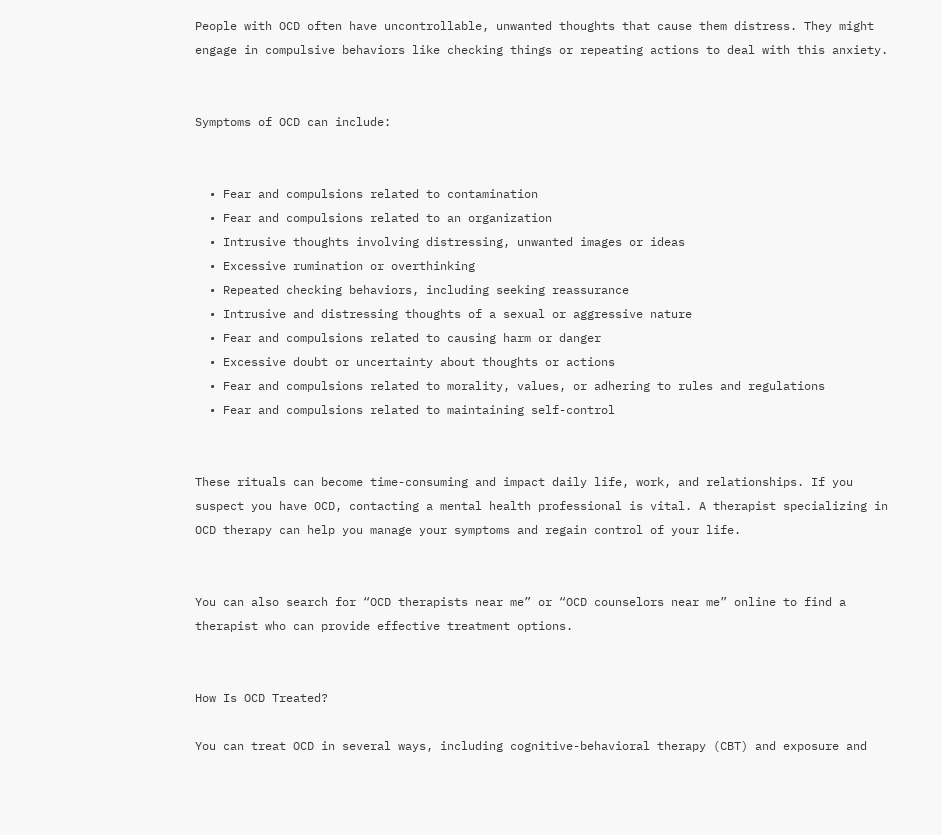People with OCD often have uncontrollable, unwanted thoughts that cause them distress. They might engage in compulsive behaviors like checking things or repeating actions to deal with this anxiety.


Symptoms of OCD can include:


  • Fear and compulsions related to contamination
  • Fear and compulsions related to an organization
  • Intrusive thoughts involving distressing, unwanted images or ideas
  • Excessive rumination or overthinking
  • Repeated checking behaviors, including seeking reassurance
  • Intrusive and distressing thoughts of a sexual or aggressive nature
  • Fear and compulsions related to causing harm or danger
  • Excessive doubt or uncertainty about thoughts or actions
  • Fear and compulsions related to morality, values, or adhering to rules and regulations
  • Fear and compulsions related to maintaining self-control


These rituals can become time-consuming and impact daily life, work, and relationships. If you suspect you have OCD, contacting a mental health professional is vital. A therapist specializing in OCD therapy can help you manage your symptoms and regain control of your life.


You can also search for “OCD therapists near me” or “OCD counselors near me” online to find a therapist who can provide effective treatment options.


How Is OCD Treated?

You can treat OCD in several ways, including cognitive-behavioral therapy (CBT) and exposure and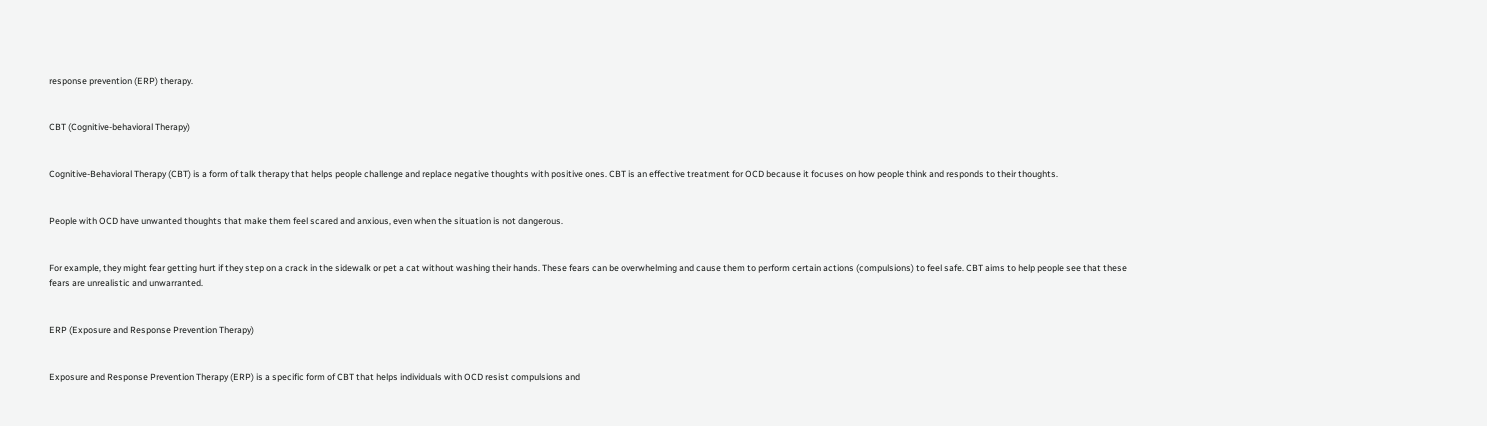response prevention (ERP) therapy.


CBT (Cognitive-behavioral Therapy)


Cognitive-Behavioral Therapy (CBT) is a form of talk therapy that helps people challenge and replace negative thoughts with positive ones. CBT is an effective treatment for OCD because it focuses on how people think and responds to their thoughts.


People with OCD have unwanted thoughts that make them feel scared and anxious, even when the situation is not dangerous.


For example, they might fear getting hurt if they step on a crack in the sidewalk or pet a cat without washing their hands. These fears can be overwhelming and cause them to perform certain actions (compulsions) to feel safe. CBT aims to help people see that these fears are unrealistic and unwarranted.


ERP (Exposure and Response Prevention Therapy)


Exposure and Response Prevention Therapy (ERP) is a specific form of CBT that helps individuals with OCD resist compulsions and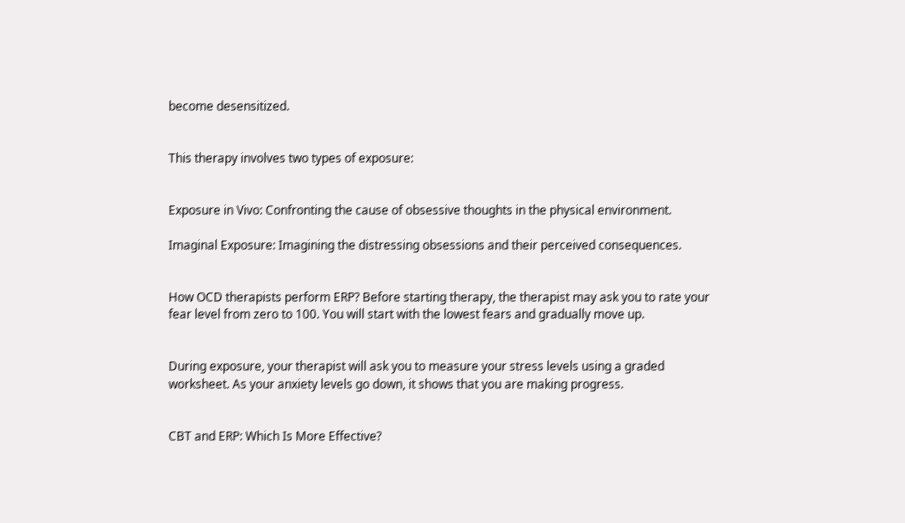become desensitized.


This therapy involves two types of exposure:


Exposure in Vivo: Confronting the cause of obsessive thoughts in the physical environment.

Imaginal Exposure: Imagining the distressing obsessions and their perceived consequences.


How OCD therapists perform ERP? Before starting therapy, the therapist may ask you to rate your fear level from zero to 100. You will start with the lowest fears and gradually move up.


During exposure, your therapist will ask you to measure your stress levels using a graded worksheet. As your anxiety levels go down, it shows that you are making progress.


CBT and ERP: Which Is More Effective?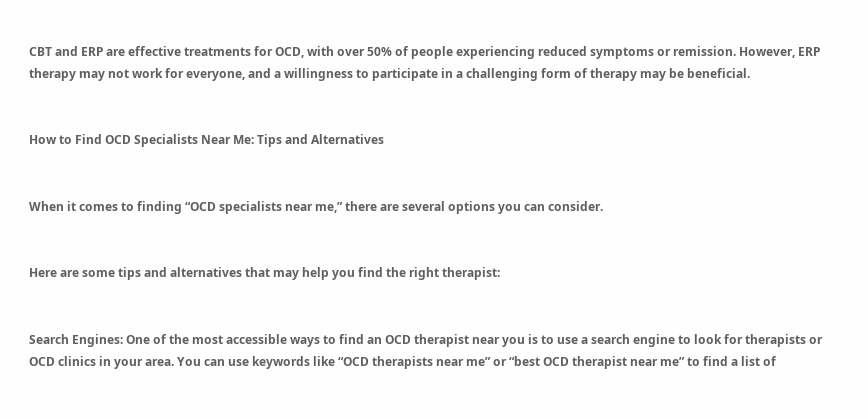CBT and ERP are effective treatments for OCD, with over 50% of people experiencing reduced symptoms or remission. However, ERP therapy may not work for everyone, and a willingness to participate in a challenging form of therapy may be beneficial.


How to Find OCD Specialists Near Me: Tips and Alternatives


When it comes to finding “OCD specialists near me,” there are several options you can consider.


Here are some tips and alternatives that may help you find the right therapist:


Search Engines: One of the most accessible ways to find an OCD therapist near you is to use a search engine to look for therapists or OCD clinics in your area. You can use keywords like “OCD therapists near me” or “best OCD therapist near me” to find a list of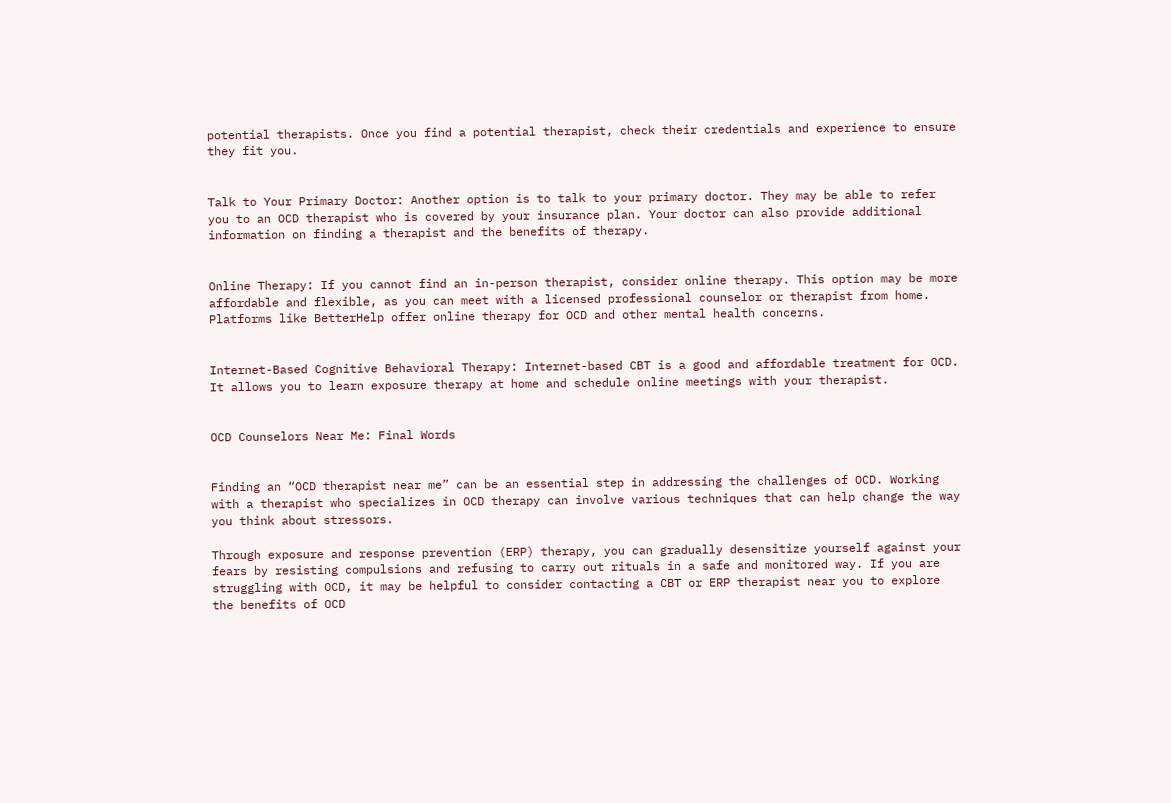potential therapists. Once you find a potential therapist, check their credentials and experience to ensure they fit you.


Talk to Your Primary Doctor: Another option is to talk to your primary doctor. They may be able to refer you to an OCD therapist who is covered by your insurance plan. Your doctor can also provide additional information on finding a therapist and the benefits of therapy.


Online Therapy: If you cannot find an in-person therapist, consider online therapy. This option may be more affordable and flexible, as you can meet with a licensed professional counselor or therapist from home. Platforms like BetterHelp offer online therapy for OCD and other mental health concerns.


Internet-Based Cognitive Behavioral Therapy: Internet-based CBT is a good and affordable treatment for OCD. It allows you to learn exposure therapy at home and schedule online meetings with your therapist.


OCD Counselors Near Me: Final Words


Finding an “OCD therapist near me” can be an essential step in addressing the challenges of OCD. Working with a therapist who specializes in OCD therapy can involve various techniques that can help change the way you think about stressors.

Through exposure and response prevention (ERP) therapy, you can gradually desensitize yourself against your fears by resisting compulsions and refusing to carry out rituals in a safe and monitored way. If you are struggling with OCD, it may be helpful to consider contacting a CBT or ERP therapist near you to explore the benefits of OCD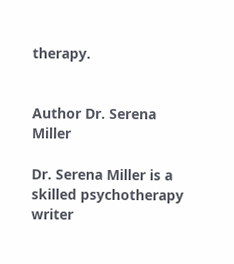therapy.


Author Dr. Serena Miller

Dr. Serena Miller is a skilled psychotherapy writer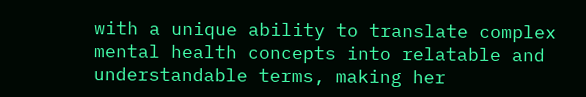with a unique ability to translate complex mental health concepts into relatable and understandable terms, making her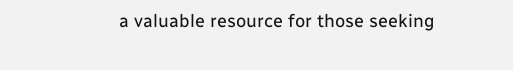a valuable resource for those seeking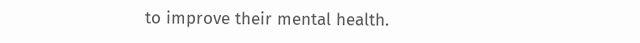to improve their mental health.